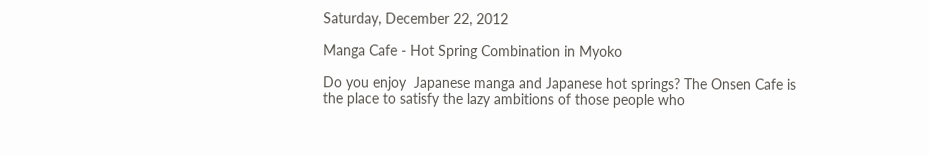Saturday, December 22, 2012

Manga Cafe - Hot Spring Combination in Myoko

Do you enjoy  Japanese manga and Japanese hot springs? The Onsen Cafe is the place to satisfy the lazy ambitions of those people who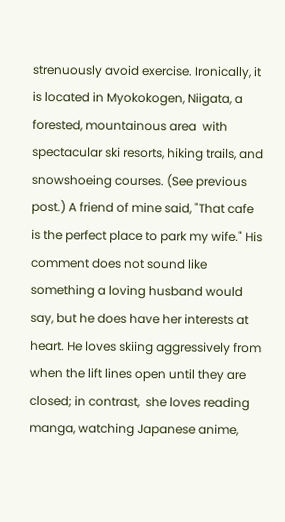strenuously avoid exercise. Ironically, it is located in Myokokogen, Niigata, a forested, mountainous area  with spectacular ski resorts, hiking trails, and snowshoeing courses. (See previous post.) A friend of mine said, "That cafe is the perfect place to park my wife." His comment does not sound like something a loving husband would say, but he does have her interests at heart. He loves skiing aggressively from when the lift lines open until they are closed; in contrast,  she loves reading manga, watching Japanese anime,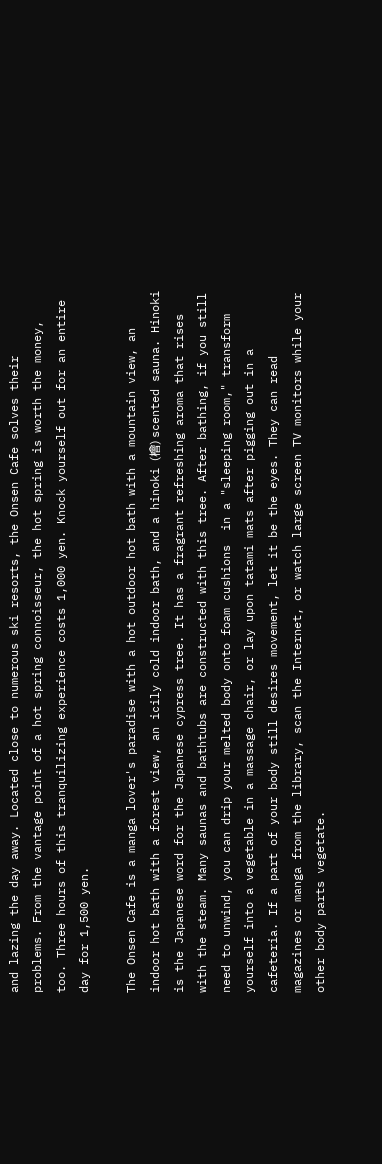and lazing the day away. Located close to numerous ski resorts, the Onsen Cafe solves their problems. From the vantage point of a hot spring connoisseur, the hot spring is worth the money, too. Three hours of this tranquilizing experience costs 1,000 yen. Knock yourself out for an entire day for 1,500 yen.

The Onsen Cafe is a manga lover's paradise with a hot outdoor hot bath with a mountain view, an indoor hot bath with a forest view, an icily cold indoor bath, and a hinoki (檜) scented sauna. Hinoki is the Japanese word for the Japanese cypress tree. It has a fragrant refreshing aroma that rises with the steam. Many saunas and bathtubs are constructed with this tree. After bathing, if you still need to unwind, you can drip your melted body onto foam cushions  in a "sleeping room," transform yourself into a vegetable in a massage chair, or lay upon tatami mats after pigging out in a cafeteria. If a part of your body still desires movement, let it be the eyes. They can read magazines or manga from the library, scan the Internet, or watch large screen TV monitors while your other body parts vegetate.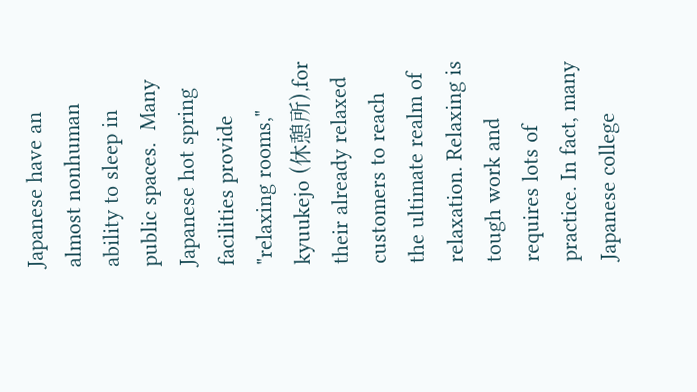Japanese have an almost nonhuman ability to sleep in public spaces.  Many Japanese hot spring facilities provide "relaxing rooms," kyuukejo (休憩所),for their already relaxed customers to reach the ultimate realm of relaxation. Relaxing is tough work and requires lots of practice. In fact, many Japanese college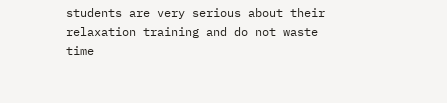students are very serious about their relaxation training and do not waste time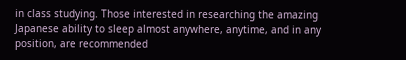in class studying. Those interested in researching the amazing Japanese ability to sleep almost anywhere, anytime, and in any position, are recommended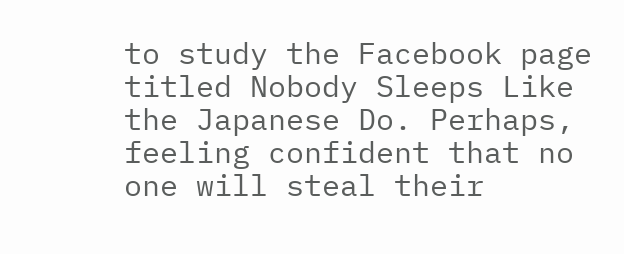to study the Facebook page titled Nobody Sleeps Like the Japanese Do. Perhaps, feeling confident that no one will steal their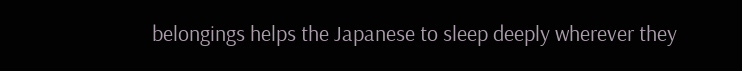belongings helps the Japanese to sleep deeply wherever they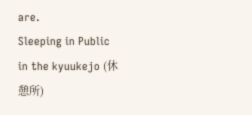are.
Sleeping in Public in the kyuukejo (休憩所)